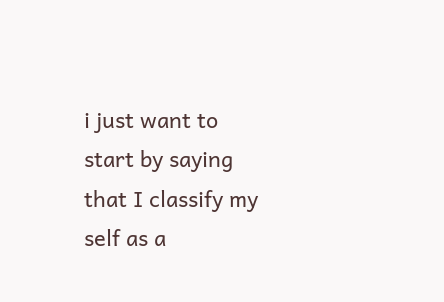i just want to start by saying that I classify my self as a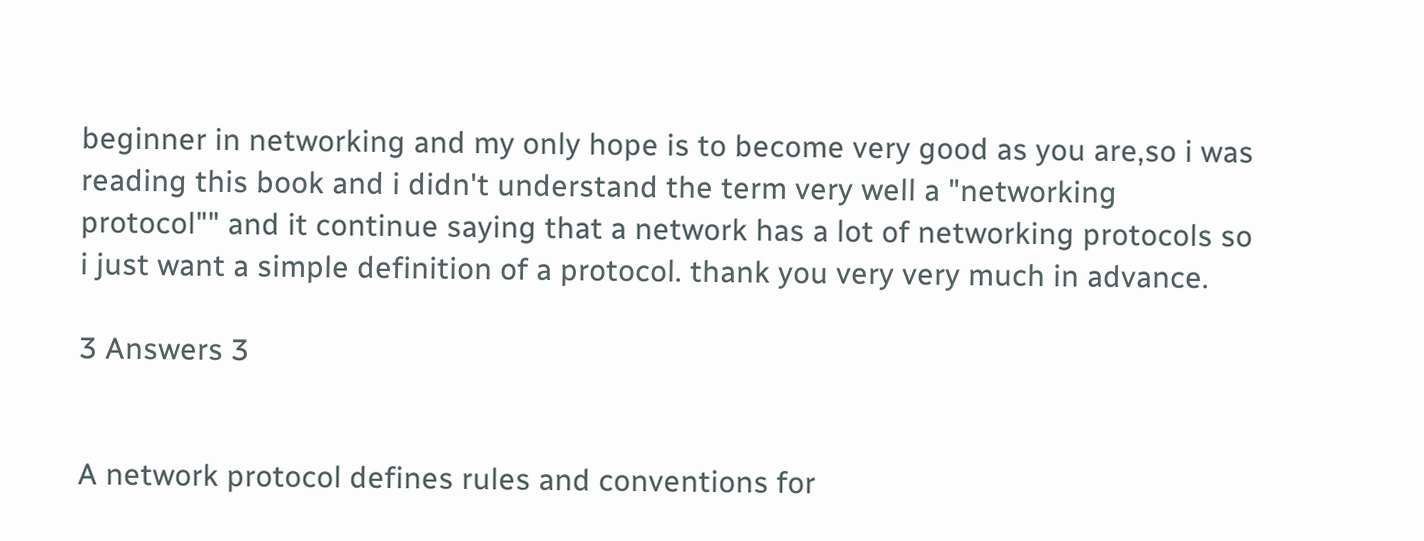beginner in networking and my only hope is to become very good as you are,so i was reading this book and i didn't understand the term very well a "networking protocol"" and it continue saying that a network has a lot of networking protocols so i just want a simple definition of a protocol. thank you very very much in advance.

3 Answers 3


A network protocol defines rules and conventions for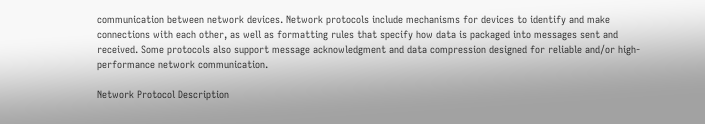communication between network devices. Network protocols include mechanisms for devices to identify and make connections with each other, as well as formatting rules that specify how data is packaged into messages sent and received. Some protocols also support message acknowledgment and data compression designed for reliable and/or high-performance network communication.

Network Protocol Description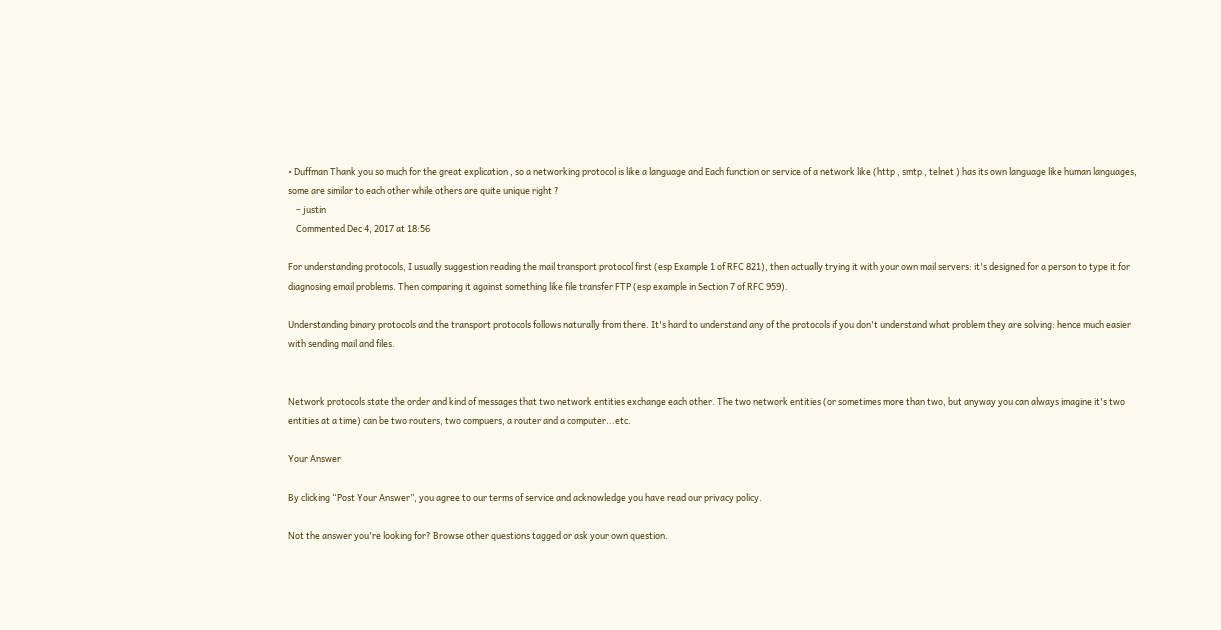• Duffman Thank you so much for the great explication , so a networking protocol is like a language and Each function or service of a network like (http , smtp , telnet ) has its own language like human languages, some are similar to each other while others are quite unique right ?
    – justin
    Commented Dec 4, 2017 at 18:56

For understanding protocols, I usually suggestion reading the mail transport protocol first (esp Example 1 of RFC 821), then actually trying it with your own mail servers: it's designed for a person to type it for diagnosing email problems. Then comparing it against something like file transfer FTP (esp example in Section 7 of RFC 959).

Understanding binary protocols and the transport protocols follows naturally from there. It's hard to understand any of the protocols if you don't understand what problem they are solving: hence much easier with sending mail and files.


Network protocols state the order and kind of messages that two network entities exchange each other. The two network entities (or sometimes more than two, but anyway you can always imagine it's two entities at a time) can be two routers, two compuers, a router and a computer...etc.

Your Answer

By clicking “Post Your Answer”, you agree to our terms of service and acknowledge you have read our privacy policy.

Not the answer you're looking for? Browse other questions tagged or ask your own question.